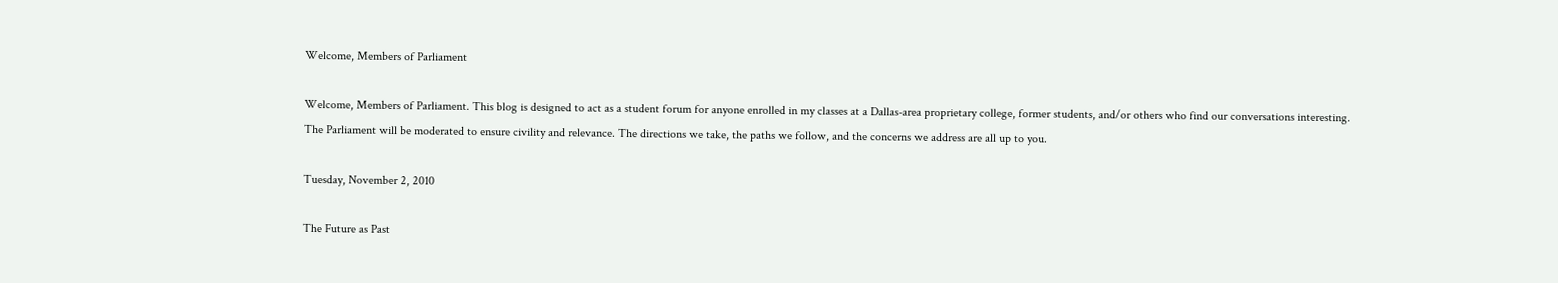Welcome, Members of Parliament

Welcome, Members of Parliament. This blog is designed to act as a student forum for anyone enrolled in my classes at a Dallas-area proprietary college, former students, and/or others who find our conversations interesting. The Parliament will be moderated to ensure civility and relevance. The directions we take, the paths we follow, and the concerns we address are all up to you.

Tuesday, November 2, 2010

The Future as Past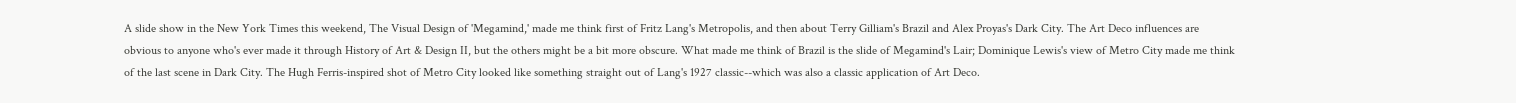A slide show in the New York Times this weekend, The Visual Design of 'Megamind,' made me think first of Fritz Lang's Metropolis, and then about Terry Gilliam's Brazil and Alex Proyas's Dark City. The Art Deco influences are obvious to anyone who's ever made it through History of Art & Design II, but the others might be a bit more obscure. What made me think of Brazil is the slide of Megamind's Lair; Dominique Lewis's view of Metro City made me think of the last scene in Dark City. The Hugh Ferris-inspired shot of Metro City looked like something straight out of Lang's 1927 classic--which was also a classic application of Art Deco.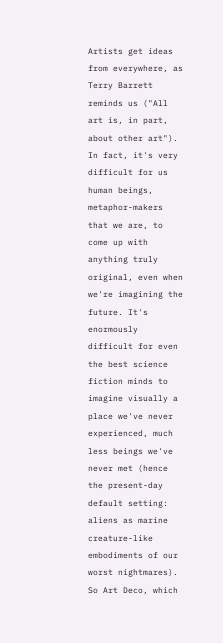Artists get ideas from everywhere, as Terry Barrett reminds us ("All art is, in part, about other art"). In fact, it's very difficult for us human beings, metaphor-makers that we are, to come up with anything truly original, even when we're imagining the future. It's enormously difficult for even the best science fiction minds to imagine visually a place we've never experienced, much less beings we've never met (hence the present-day default setting: aliens as marine creature-like embodiments of our worst nightmares). So Art Deco, which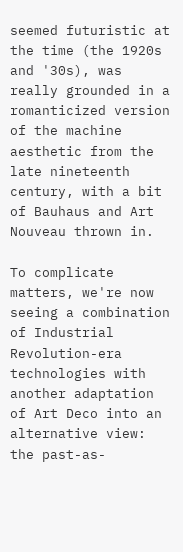seemed futuristic at the time (the 1920s and '30s), was really grounded in a romanticized version of the machine aesthetic from the late nineteenth century, with a bit of Bauhaus and Art Nouveau thrown in.

To complicate matters, we're now seeing a combination of Industrial Revolution-era technologies with another adaptation of Art Deco into an alternative view: the past-as-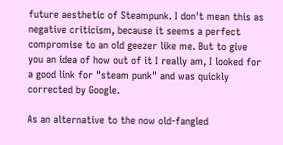future aesthetic of Steampunk. I don't mean this as negative criticism, because it seems a perfect compromise to an old geezer like me. But to give you an idea of how out of it I really am, I looked for a good link for "steam punk" and was quickly corrected by Google.

As an alternative to the now old-fangled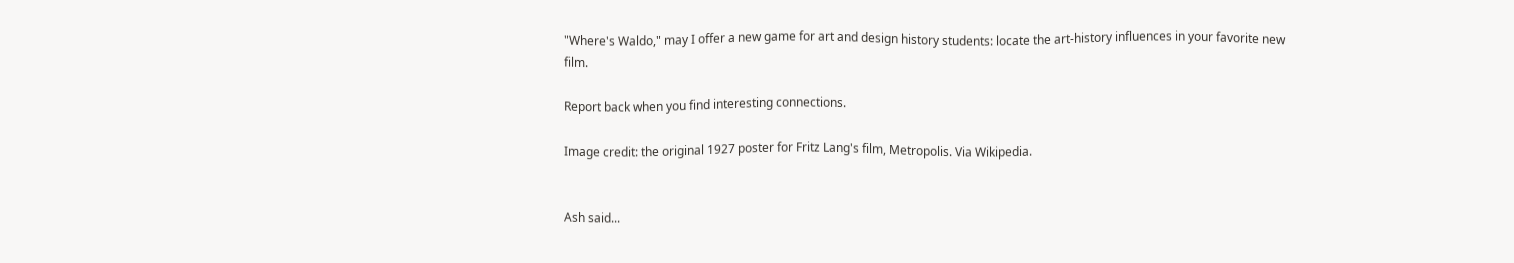"Where's Waldo," may I offer a new game for art and design history students: locate the art-history influences in your favorite new film.

Report back when you find interesting connections.

Image credit: the original 1927 poster for Fritz Lang's film, Metropolis. Via Wikipedia.


Ash said...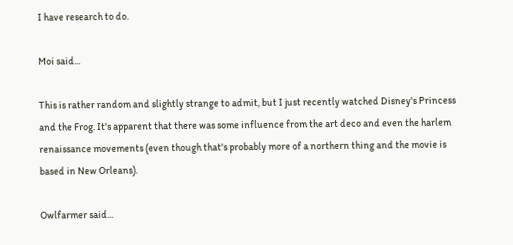I have research to do.

Moi said...

This is rather random and slightly strange to admit, but I just recently watched Disney's Princess and the Frog. It's apparent that there was some influence from the art deco and even the harlem renaissance movements (even though that's probably more of a northern thing and the movie is based in New Orleans).

Owlfarmer said...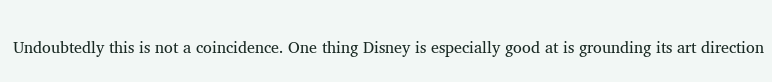Undoubtedly this is not a coincidence. One thing Disney is especially good at is grounding its art direction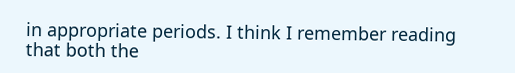in appropriate periods. I think I remember reading that both the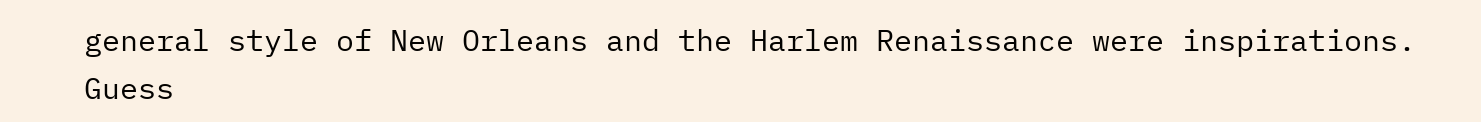general style of New Orleans and the Harlem Renaissance were inspirations. Guess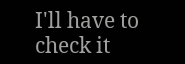I'll have to check it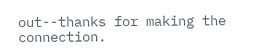out--thanks for making the connection.